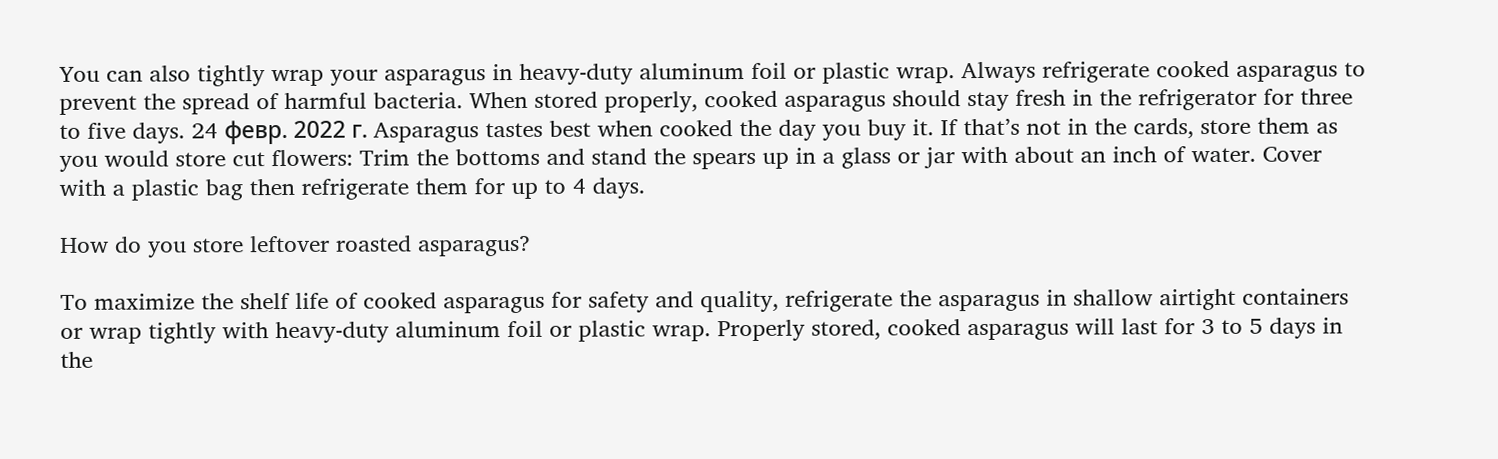You can also tightly wrap your asparagus in heavy-duty aluminum foil or plastic wrap. Always refrigerate cooked asparagus to prevent the spread of harmful bacteria. When stored properly, cooked asparagus should stay fresh in the refrigerator for three to five days. 24 февр. 2022 г. Asparagus tastes best when cooked the day you buy it. If that’s not in the cards, store them as you would store cut flowers: Trim the bottoms and stand the spears up in a glass or jar with about an inch of water. Cover with a plastic bag then refrigerate them for up to 4 days.

How do you store leftover roasted asparagus?

To maximize the shelf life of cooked asparagus for safety and quality, refrigerate the asparagus in shallow airtight containers or wrap tightly with heavy-duty aluminum foil or plastic wrap. Properly stored, cooked asparagus will last for 3 to 5 days in the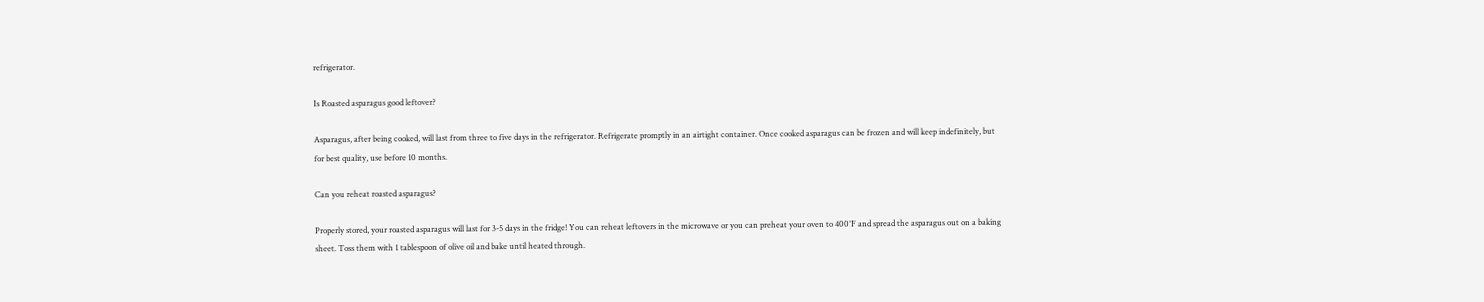refrigerator.

Is Roasted asparagus good leftover?

Asparagus, after being cooked, will last from three to five days in the refrigerator. Refrigerate promptly in an airtight container. Once cooked asparagus can be frozen and will keep indefinitely, but for best quality, use before 10 months.

Can you reheat roasted asparagus?

Properly stored, your roasted asparagus will last for 3-5 days in the fridge! You can reheat leftovers in the microwave or you can preheat your oven to 400°F and spread the asparagus out on a baking sheet. Toss them with 1 tablespoon of olive oil and bake until heated through.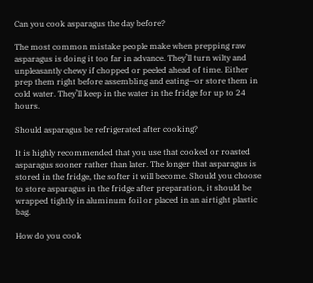Can you cook asparagus the day before?

The most common mistake people make when prepping raw asparagus is doing it too far in advance. They’ll turn wilty and unpleasantly chewy if chopped or peeled ahead of time. Either prep them right before assembling and eating—or store them in cold water. They’ll keep in the water in the fridge for up to 24 hours.

Should asparagus be refrigerated after cooking?

It is highly recommended that you use that cooked or roasted asparagus sooner rather than later. The longer that asparagus is stored in the fridge, the softer it will become. Should you choose to store asparagus in the fridge after preparation, it should be wrapped tightly in aluminum foil or placed in an airtight plastic bag.

How do you cook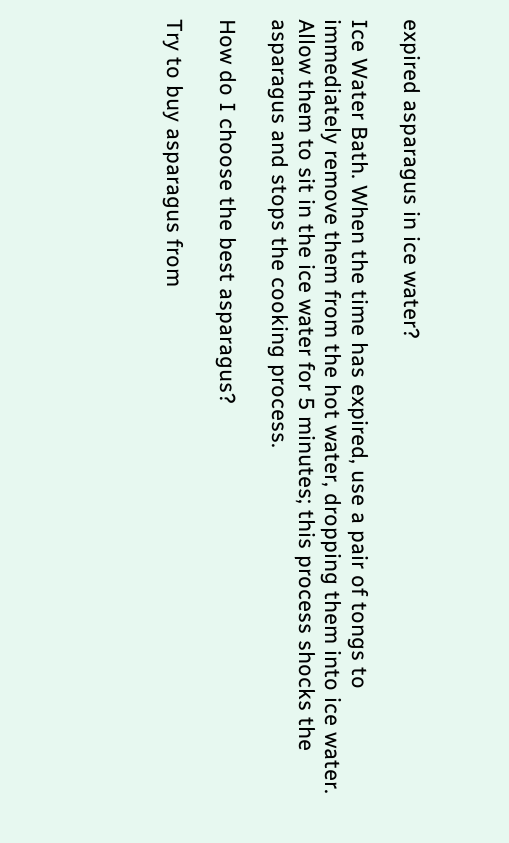expired asparagus in ice water?

Ice Water Bath. When the time has expired, use a pair of tongs to immediately remove them from the hot water, dropping them into ice water. Allow them to sit in the ice water for 5 minutes; this process shocks the asparagus and stops the cooking process.

How do I choose the best asparagus?

Try to buy asparagus from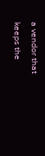a vendor that keeps the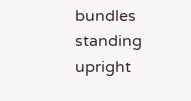bundles standing upright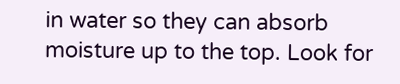in water so they can absorb moisture up to the top. Look for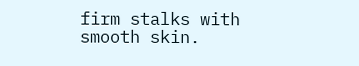firm stalks with smooth skin.